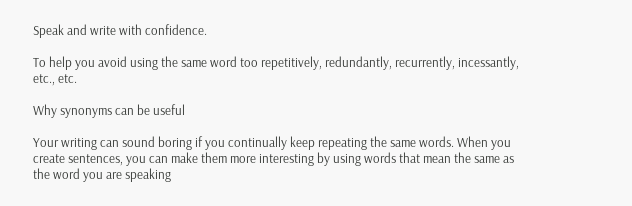Speak and write with confidence.

To help you avoid using the same word too repetitively, redundantly, recurrently, incessantly, etc., etc.

Why synonyms can be useful

Your writing can sound boring if you continually keep repeating the same words. When you create sentences, you can make them more interesting by using words that mean the same as the word you are speaking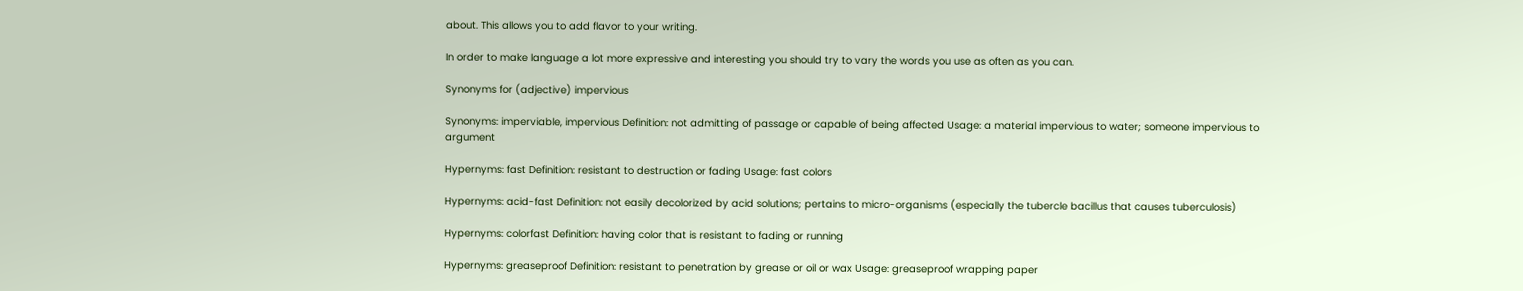about. This allows you to add flavor to your writing.

In order to make language a lot more expressive and interesting you should try to vary the words you use as often as you can.

Synonyms for (adjective) impervious

Synonyms: imperviable, impervious Definition: not admitting of passage or capable of being affected Usage: a material impervious to water; someone impervious to argument

Hypernyms: fast Definition: resistant to destruction or fading Usage: fast colors

Hypernyms: acid-fast Definition: not easily decolorized by acid solutions; pertains to micro-organisms (especially the tubercle bacillus that causes tuberculosis)

Hypernyms: colorfast Definition: having color that is resistant to fading or running

Hypernyms: greaseproof Definition: resistant to penetration by grease or oil or wax Usage: greaseproof wrapping paper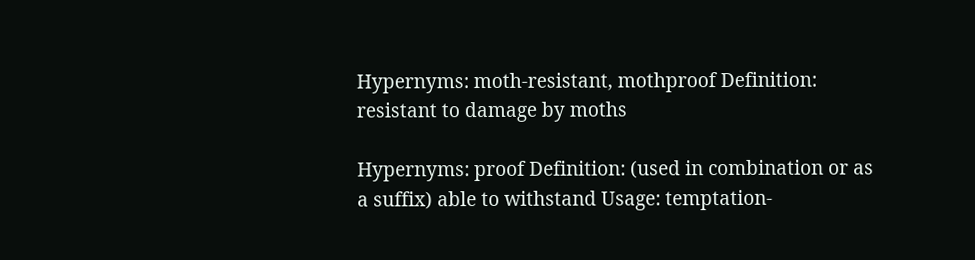Hypernyms: moth-resistant, mothproof Definition: resistant to damage by moths

Hypernyms: proof Definition: (used in combination or as a suffix) able to withstand Usage: temptation-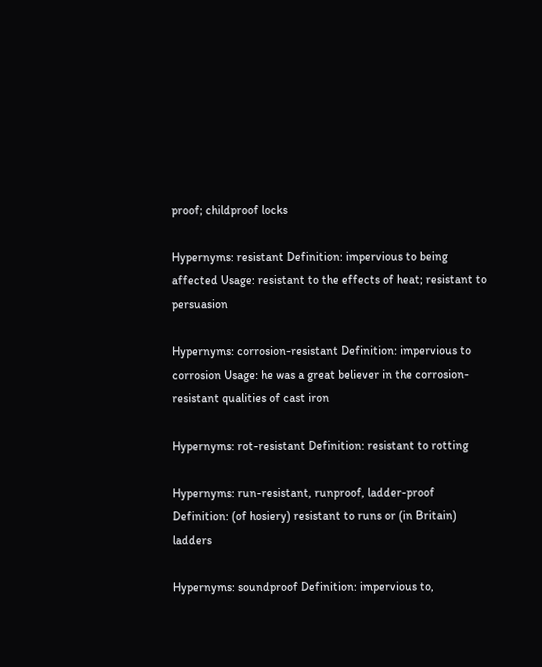proof; childproof locks

Hypernyms: resistant Definition: impervious to being affected Usage: resistant to the effects of heat; resistant to persuasion

Hypernyms: corrosion-resistant Definition: impervious to corrosion Usage: he was a great believer in the corrosion-resistant qualities of cast iron

Hypernyms: rot-resistant Definition: resistant to rotting

Hypernyms: run-resistant, runproof, ladder-proof Definition: (of hosiery) resistant to runs or (in Britain) ladders

Hypernyms: soundproof Definition: impervious to,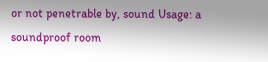or not penetrable by, sound Usage: a soundproof room